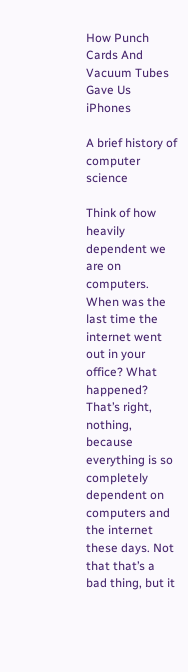How Punch Cards And Vacuum Tubes Gave Us iPhones

A brief history of computer science

Think of how heavily dependent we are on computers. When was the last time the internet went out in your office? What happened? That’s right, nothing, because everything is so completely dependent on computers and the internet these days. Not that that’s a bad thing, but it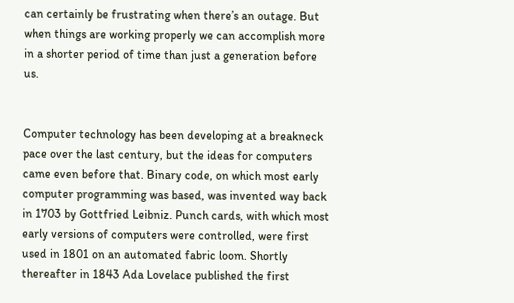can certainly be frustrating when there’s an outage. But when things are working properly we can accomplish more in a shorter period of time than just a generation before us.


Computer technology has been developing at a breakneck pace over the last century, but the ideas for computers came even before that. Binary code, on which most early computer programming was based, was invented way back in 1703 by Gottfried Leibniz. Punch cards, with which most early versions of computers were controlled, were first used in 1801 on an automated fabric loom. Shortly thereafter in 1843 Ada Lovelace published the first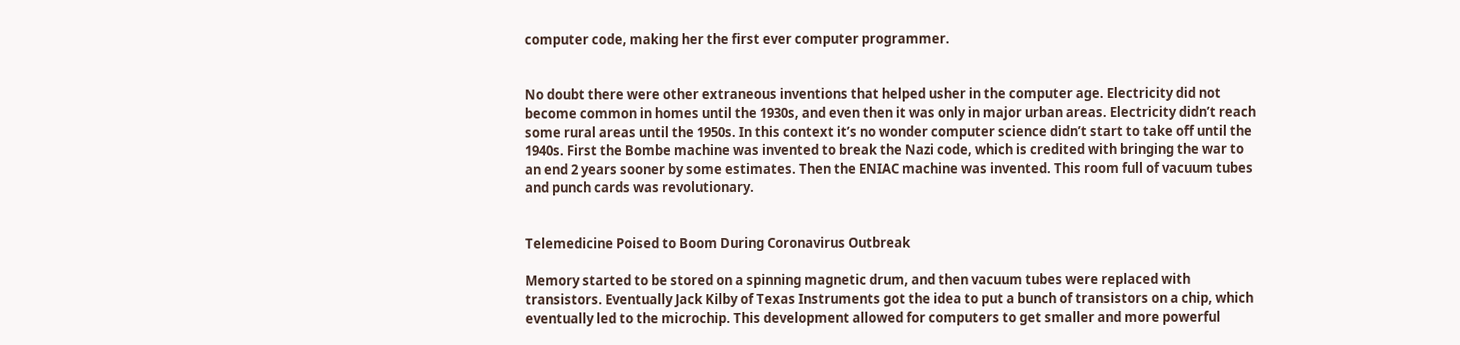computer code, making her the first ever computer programmer.


No doubt there were other extraneous inventions that helped usher in the computer age. Electricity did not become common in homes until the 1930s, and even then it was only in major urban areas. Electricity didn’t reach some rural areas until the 1950s. In this context it’s no wonder computer science didn’t start to take off until the 1940s. First the Bombe machine was invented to break the Nazi code, which is credited with bringing the war to an end 2 years sooner by some estimates. Then the ENIAC machine was invented. This room full of vacuum tubes and punch cards was revolutionary.


Telemedicine Poised to Boom During Coronavirus Outbreak

Memory started to be stored on a spinning magnetic drum, and then vacuum tubes were replaced with transistors. Eventually Jack Kilby of Texas Instruments got the idea to put a bunch of transistors on a chip, which eventually led to the microchip. This development allowed for computers to get smaller and more powerful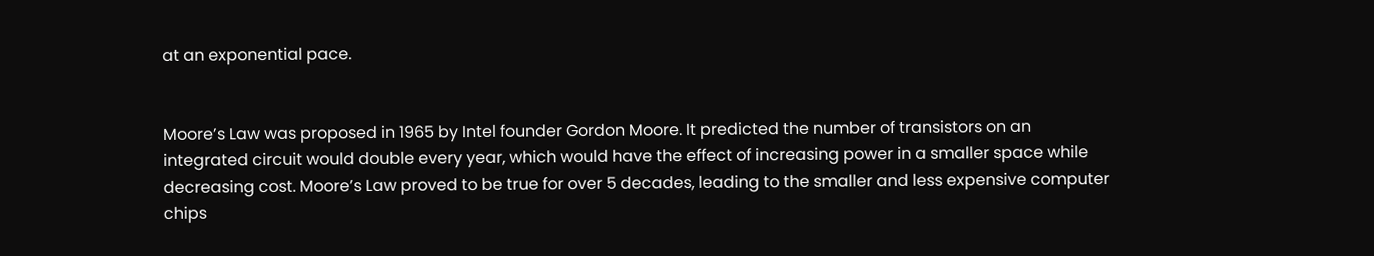at an exponential pace.


Moore’s Law was proposed in 1965 by Intel founder Gordon Moore. It predicted the number of transistors on an integrated circuit would double every year, which would have the effect of increasing power in a smaller space while decreasing cost. Moore’s Law proved to be true for over 5 decades, leading to the smaller and less expensive computer chips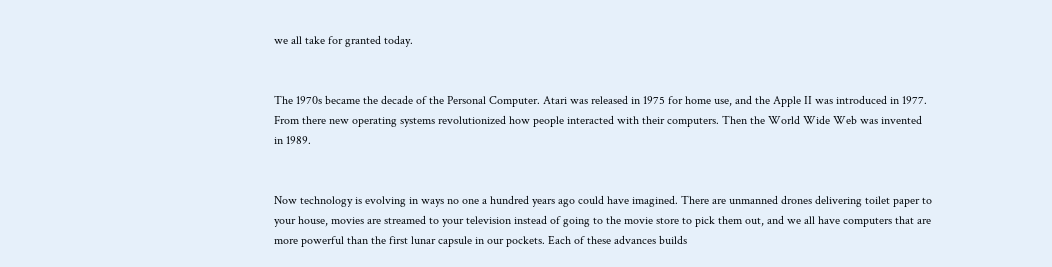we all take for granted today.


The 1970s became the decade of the Personal Computer. Atari was released in 1975 for home use, and the Apple II was introduced in 1977. From there new operating systems revolutionized how people interacted with their computers. Then the World Wide Web was invented in 1989.


Now technology is evolving in ways no one a hundred years ago could have imagined. There are unmanned drones delivering toilet paper to your house, movies are streamed to your television instead of going to the movie store to pick them out, and we all have computers that are more powerful than the first lunar capsule in our pockets. Each of these advances builds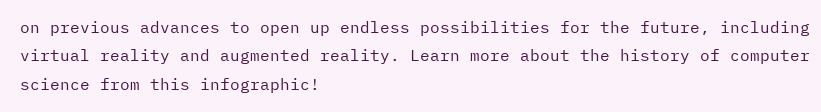on previous advances to open up endless possibilities for the future, including virtual reality and augmented reality. Learn more about the history of computer science from this infographic!